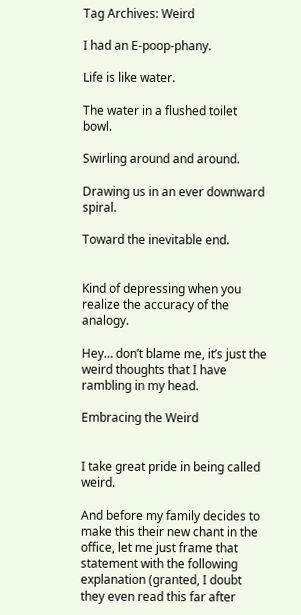Tag Archives: Weird

I had an E-poop-phany.

Life is like water.

The water in a flushed toilet bowl.

Swirling around and around.

Drawing us in an ever downward spiral.

Toward the inevitable end.


Kind of depressing when you realize the accuracy of the analogy.

Hey… don’t blame me, it’s just the weird thoughts that I have rambling in my head.

Embracing the Weird


I take great pride in being called weird.

And before my family decides to make this their new chant in the office, let me just frame that statement with the following explanation (granted, I doubt they even read this far after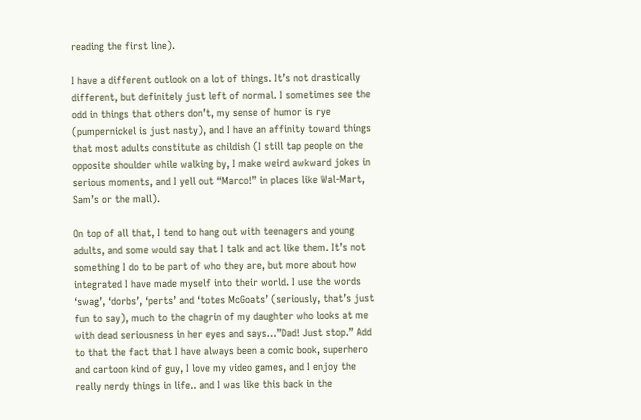reading the first line).

I have a different outlook on a lot of things. It’s not drastically different, but definitely just left of normal. I sometimes see the odd in things that others don’t, my sense of humor is rye (pumpernickel is just nasty), and I have an affinity toward things that most adults constitute as childish (I still tap people on the opposite shoulder while walking by, I make weird awkward jokes in serious moments, and I yell out “Marco!” in places like Wal-Mart, Sam’s or the mall).

On top of all that, I tend to hang out with teenagers and young adults, and some would say that I talk and act like them. It’s not something I do to be part of who they are, but more about how integrated I have made myself into their world. I use the words ‘swag’, ‘dorbs’, ‘perts’ and ‘totes McGoats’ (seriously, that’s just fun to say), much to the chagrin of my daughter who looks at me with dead seriousness in her eyes and says…”Dad! Just stop.” Add to that the fact that I have always been a comic book, superhero and cartoon kind of guy, I love my video games, and I enjoy the really nerdy things in life.. and I was like this back in the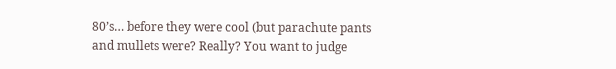80’s… before they were cool (but parachute pants and mullets were? Really? You want to judge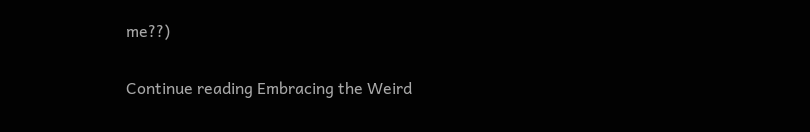me??)

Continue reading Embracing the Weird